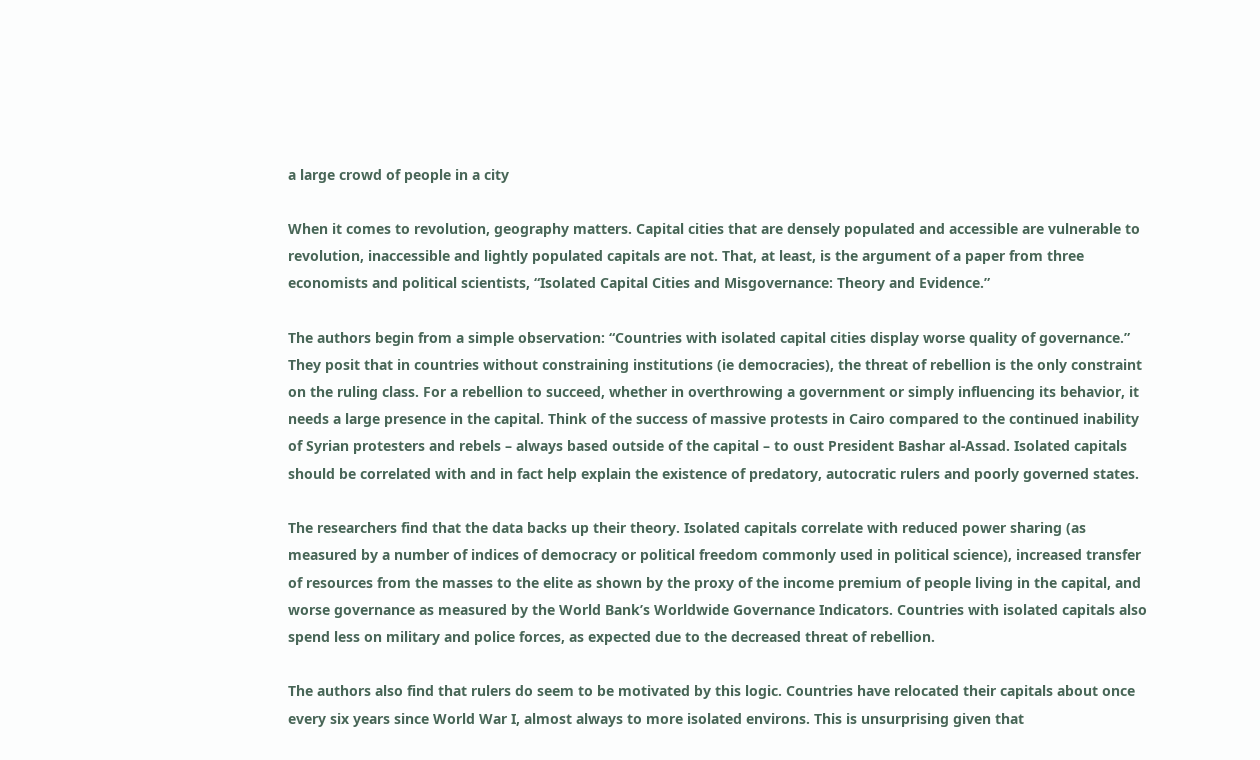a large crowd of people in a city

When it comes to revolution, geography matters. Capital cities that are densely populated and accessible are vulnerable to revolution, inaccessible and lightly populated capitals are not. That, at least, is the argument of a paper from three economists and political scientists, “Isolated Capital Cities and Misgovernance: Theory and Evidence.”

The authors begin from a simple observation: “Countries with isolated capital cities display worse quality of governance.” They posit that in countries without constraining institutions (ie democracies), the threat of rebellion is the only constraint on the ruling class. For a rebellion to succeed, whether in overthrowing a government or simply influencing its behavior, it needs a large presence in the capital. Think of the success of massive protests in Cairo compared to the continued inability of Syrian protesters and rebels – always based outside of the capital – to oust President Bashar al-Assad. Isolated capitals should be correlated with and in fact help explain the existence of predatory, autocratic rulers and poorly governed states.

The researchers find that the data backs up their theory. Isolated capitals correlate with reduced power sharing (as measured by a number of indices of democracy or political freedom commonly used in political science), increased transfer of resources from the masses to the elite as shown by the proxy of the income premium of people living in the capital, and worse governance as measured by the World Bank’s Worldwide Governance Indicators. Countries with isolated capitals also spend less on military and police forces, as expected due to the decreased threat of rebellion.

The authors also find that rulers do seem to be motivated by this logic. Countries have relocated their capitals about once every six years since World War I, almost always to more isolated environs. This is unsurprising given that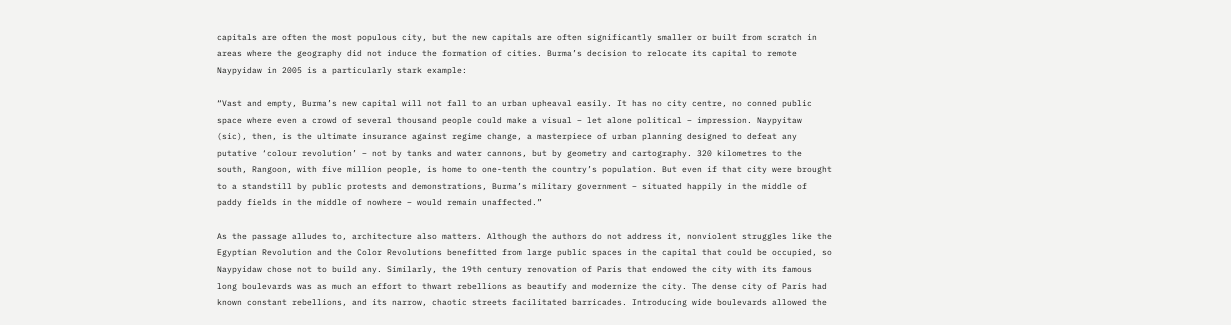capitals are often the most populous city, but the new capitals are often significantly smaller or built from scratch in areas where the geography did not induce the formation of cities. Burma’s decision to relocate its capital to remote Naypyidaw in 2005 is a particularly stark example:

“Vast and empty, Burma’s new capital will not fall to an urban upheaval easily. It has no city centre, no conned public space where even a crowd of several thousand people could make a visual – let alone political – impression. Naypyitaw (sic), then, is the ultimate insurance against regime change, a masterpiece of urban planning designed to defeat any putative ‘colour revolution’ – not by tanks and water cannons, but by geometry and cartography. 320 kilometres to the south, Rangoon, with five million people, is home to one-tenth the country’s population. But even if that city were brought to a standstill by public protests and demonstrations, Burma’s military government – situated happily in the middle of paddy fields in the middle of nowhere – would remain unaffected.”

As the passage alludes to, architecture also matters. Although the authors do not address it, nonviolent struggles like the Egyptian Revolution and the Color Revolutions benefitted from large public spaces in the capital that could be occupied, so Naypyidaw chose not to build any. Similarly, the 19th century renovation of Paris that endowed the city with its famous long boulevards was as much an effort to thwart rebellions as beautify and modernize the city. The dense city of Paris had known constant rebellions, and its narrow, chaotic streets facilitated barricades. Introducing wide boulevards allowed the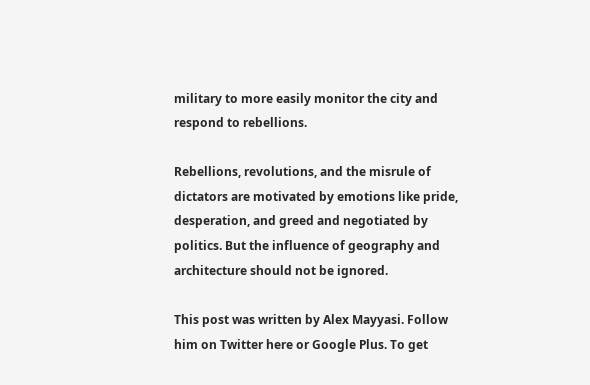military to more easily monitor the city and respond to rebellions.

Rebellions, revolutions, and the misrule of dictators are motivated by emotions like pride, desperation, and greed and negotiated by politics. But the influence of geography and architecture should not be ignored.

This post was written by Alex Mayyasi. Follow him on Twitter here or Google Plus. To get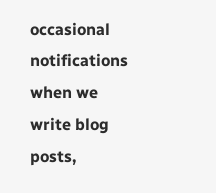occasional notifications when we write blog posts,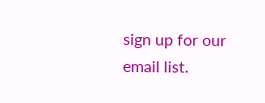sign up for our email list.